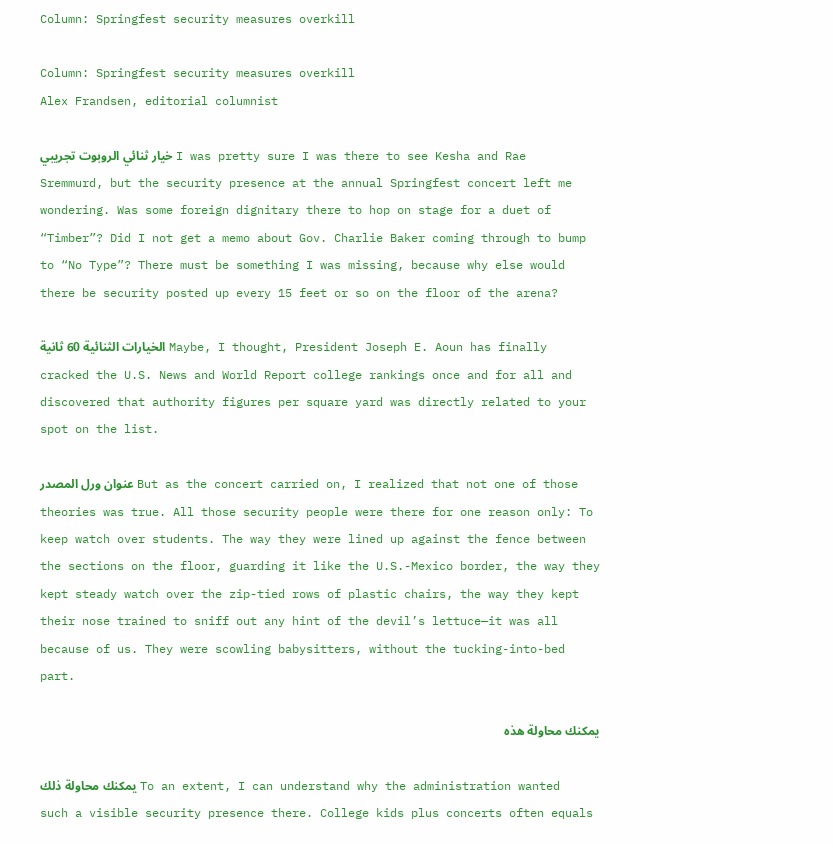Column: Springfest security measures overkill

Column: Springfest security measures overkill
Alex Frandsen, editorial columnist

خيار ثنائي الروبوت تجريبي I was pretty sure I was there to see Kesha and Rae Sremmurd, but the security presence at the annual Springfest concert left me wondering. Was some foreign dignitary there to hop on stage for a duet of “Timber”? Did I not get a memo about Gov. Charlie Baker coming through to bump to “No Type”? There must be something I was missing, because why else would there be security posted up every 15 feet or so on the floor of the arena?

الخيارات الثنائية 60 ثانية Maybe, I thought, President Joseph E. Aoun has finally cracked the U.S. News and World Report college rankings once and for all and discovered that authority figures per square yard was directly related to your spot on the list.

عنوان ورل المصدر But as the concert carried on, I realized that not one of those theories was true. All those security people were there for one reason only: To keep watch over students. The way they were lined up against the fence between the sections on the floor, guarding it like the U.S.-Mexico border, the way they kept steady watch over the zip-tied rows of plastic chairs, the way they kept their nose trained to sniff out any hint of the devil’s lettuce—it was all because of us. They were scowling babysitters, without the tucking-into-bed part.

يمكنك محاولة هذه

يمكنك محاولة ذلك To an extent, I can understand why the administration wanted such a visible security presence there. College kids plus concerts often equals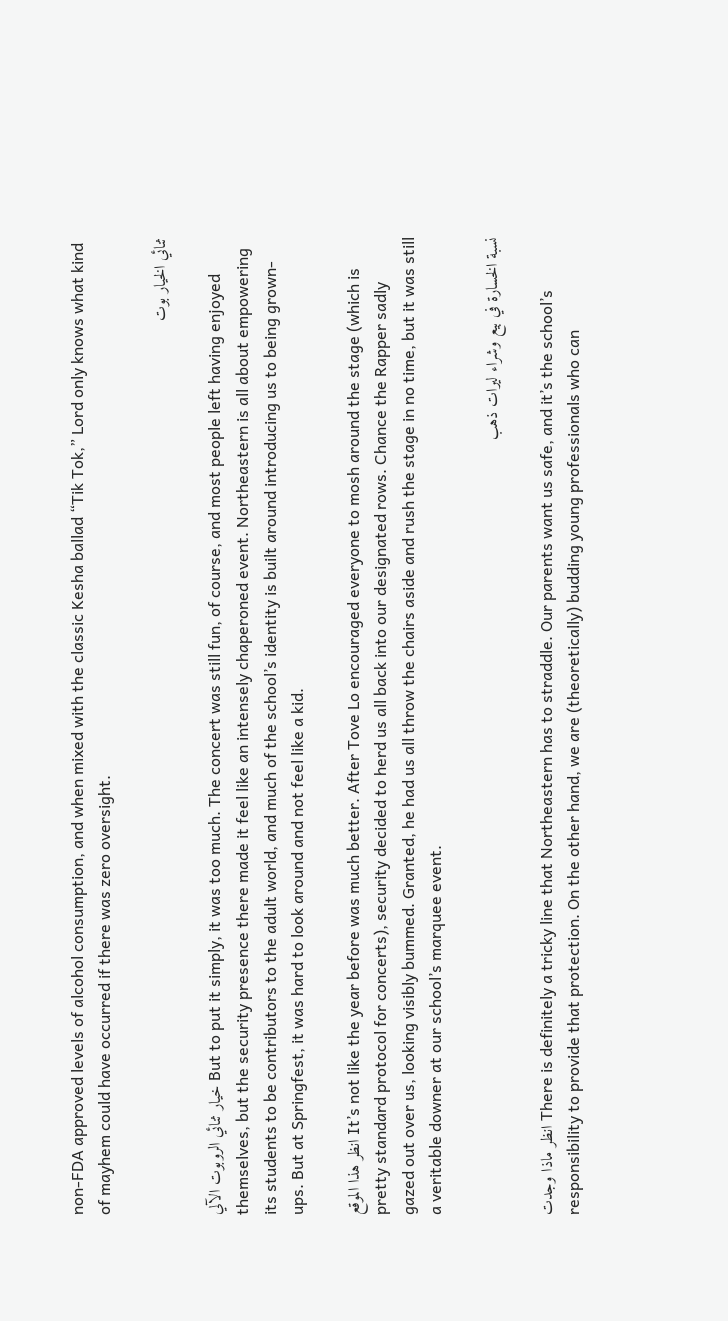non-FDA approved levels of alcohol consumption, and when mixed with the classic Kesha ballad “Tik Tok,” Lord only knows what kind of mayhem could have occurred if there was zero oversight.

ثنائي الخيار بوت

خيار ثنائي الروبوت الآلي But to put it simply, it was too much. The concert was still fun, of course, and most people left having enjoyed themselves, but the security presence there made it feel like an intensely chaperoned event. Northeastern is all about empowering its students to be contributors to the adult world, and much of the school’s identity is built around introducing us to being grown-ups. But at Springfest, it was hard to look around and not feel like a kid.

انظر هذا الموقع It’s not like the year before was much better. After Tove Lo encouraged everyone to mosh around the stage (which is pretty standard protocol for concerts), security decided to herd us all back into our designated rows. Chance the Rapper sadly gazed out over us, looking visibly bummed. Granted, he had us all throw the chairs aside and rush the stage in no time, but it was still a veritable downer at our school’s marquee event.

نسبة الخسارة في بيع وشراء ليرات ذهب

انظر ماذا وجدت There is definitely a tricky line that Northeastern has to straddle. Our parents want us safe, and it’s the school’s responsibility to provide that protection. On the other hand, we are (theoretically) budding young professionals who can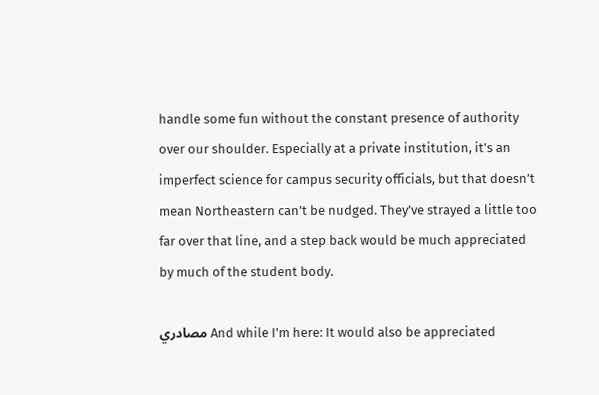handle some fun without the constant presence of authority over our shoulder. Especially at a private institution, it’s an imperfect science for campus security officials, but that doesn’t mean Northeastern can’t be nudged. They’ve strayed a little too far over that line, and a step back would be much appreciated by much of the student body.

مصادري And while I’m here: It would also be appreciated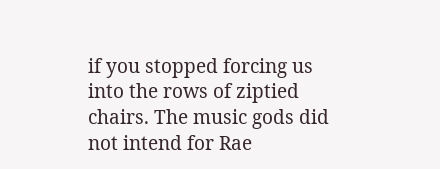if you stopped forcing us into the rows of ziptied chairs. The music gods did not intend for Rae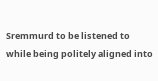Sremmurd to be listened to while being politely aligned into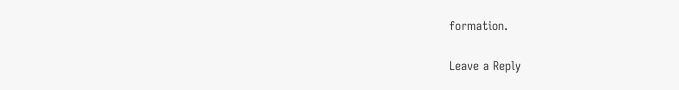formation.

Leave a Reply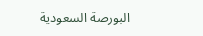البورصة السعودية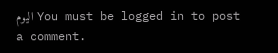اليوم You must be logged in to post a comment.